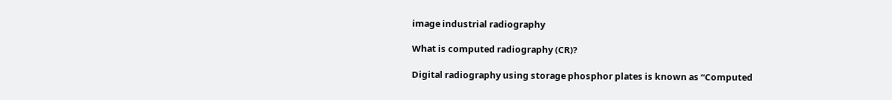image industrial radiography

What is computed radiography (CR)?

Digital radiography using storage phosphor plates is known as “Computed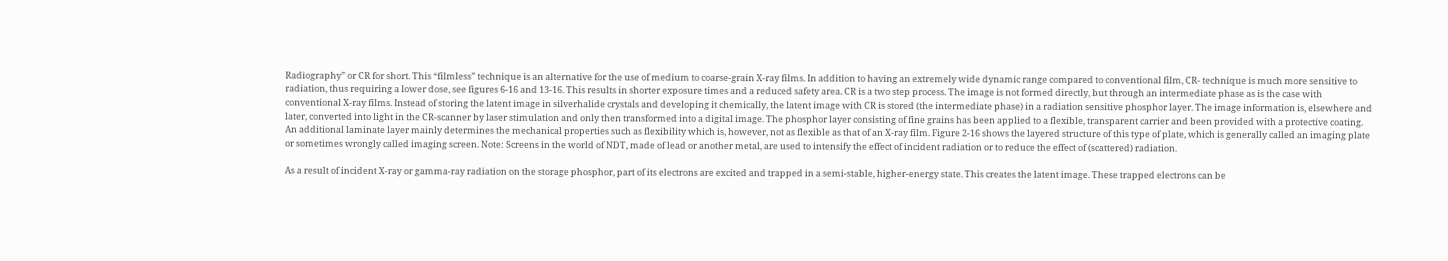Radiography” or CR for short. This “filmless” technique is an alternative for the use of medium to coarse-grain X-ray films. In addition to having an extremely wide dynamic range compared to conventional film, CR- technique is much more sensitive to radiation, thus requiring a lower dose, see figures 6-16 and 13-16. This results in shorter exposure times and a reduced safety area. CR is a two step process. The image is not formed directly, but through an intermediate phase as is the case with conventional X-ray films. Instead of storing the latent image in silverhalide crystals and developing it chemically, the latent image with CR is stored (the intermediate phase) in a radiation sensitive phosphor layer. The image information is, elsewhere and later, converted into light in the CR-scanner by laser stimulation and only then transformed into a digital image. The phosphor layer consisting of fine grains has been applied to a flexible, transparent carrier and been provided with a protective coating. An additional laminate layer mainly determines the mechanical properties such as flexibility which is, however, not as flexible as that of an X-ray film. Figure 2-16 shows the layered structure of this type of plate, which is generally called an imaging plate or sometimes wrongly called imaging screen. Note: Screens in the world of NDT, made of lead or another metal, are used to intensify the effect of incident radiation or to reduce the effect of (scattered) radiation.

As a result of incident X-ray or gamma-ray radiation on the storage phosphor, part of its electrons are excited and trapped in a semi-stable, higher-energy state. This creates the latent image. These trapped electrons can be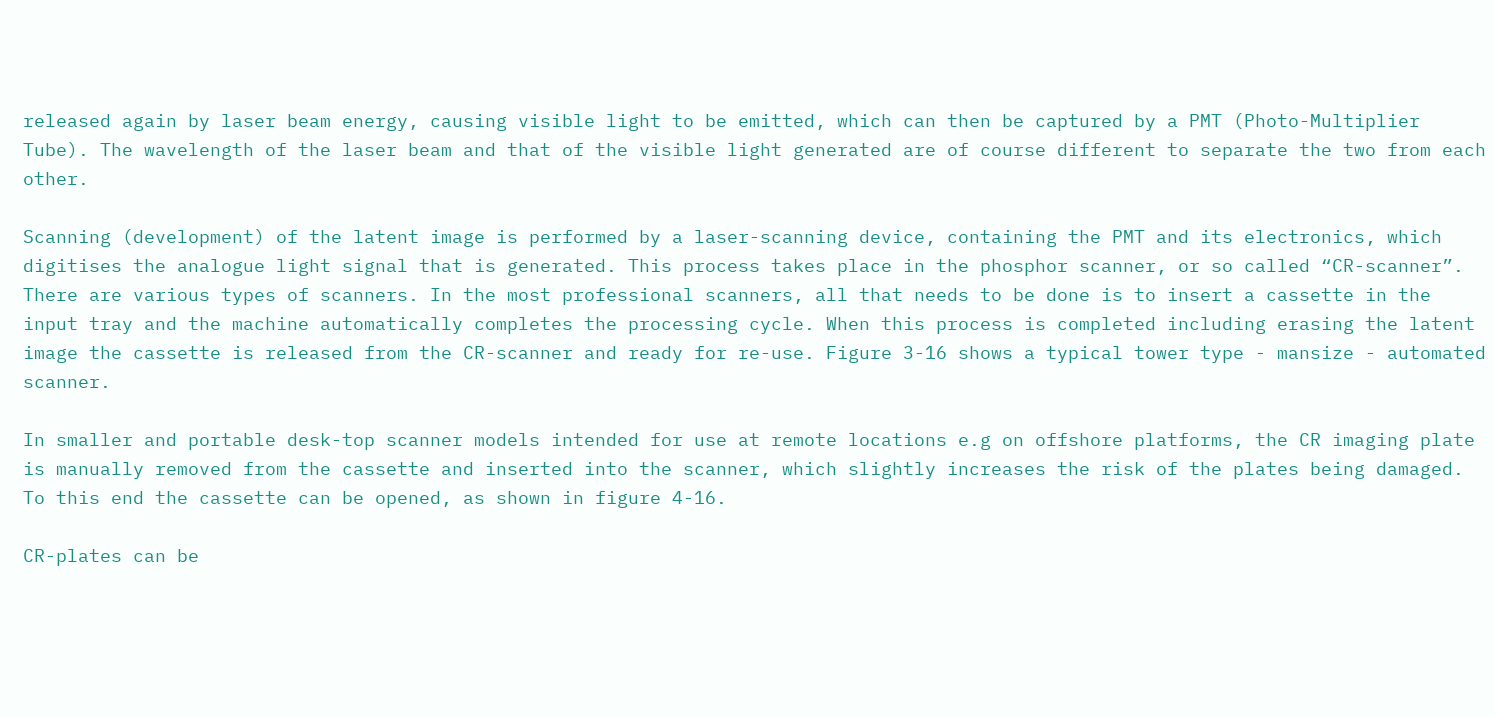released again by laser beam energy, causing visible light to be emitted, which can then be captured by a PMT (Photo-Multiplier Tube). The wavelength of the laser beam and that of the visible light generated are of course different to separate the two from each other.

Scanning (development) of the latent image is performed by a laser-scanning device, containing the PMT and its electronics, which digitises the analogue light signal that is generated. This process takes place in the phosphor scanner, or so called “CR-scanner”. There are various types of scanners. In the most professional scanners, all that needs to be done is to insert a cassette in the input tray and the machine automatically completes the processing cycle. When this process is completed including erasing the latent image the cassette is released from the CR-scanner and ready for re-use. Figure 3-16 shows a typical tower type - mansize - automated scanner.

In smaller and portable desk-top scanner models intended for use at remote locations e.g on offshore platforms, the CR imaging plate is manually removed from the cassette and inserted into the scanner, which slightly increases the risk of the plates being damaged. To this end the cassette can be opened, as shown in figure 4-16.

CR-plates can be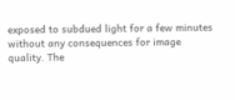exposed to subdued light for a few minutes without any consequences for image quality. The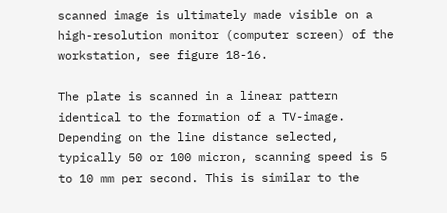scanned image is ultimately made visible on a high-resolution monitor (computer screen) of the workstation, see figure 18-16.

The plate is scanned in a linear pattern identical to the formation of a TV-image. Depending on the line distance selected, typically 50 or 100 micron, scanning speed is 5 to 10 mm per second. This is similar to the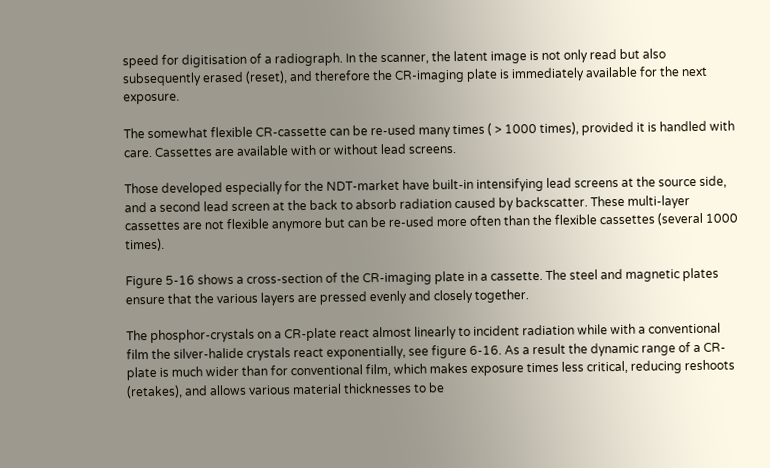speed for digitisation of a radiograph. In the scanner, the latent image is not only read but also subsequently erased (reset), and therefore the CR-imaging plate is immediately available for the next exposure.

The somewhat flexible CR-cassette can be re-used many times ( > 1000 times), provided it is handled with care. Cassettes are available with or without lead screens.

Those developed especially for the NDT-market have built-in intensifying lead screens at the source side, and a second lead screen at the back to absorb radiation caused by backscatter. These multi-layer cassettes are not flexible anymore but can be re-used more often than the flexible cassettes (several 1000 times).

Figure 5-16 shows a cross-section of the CR-imaging plate in a cassette. The steel and magnetic plates ensure that the various layers are pressed evenly and closely together.

The phosphor-crystals on a CR-plate react almost linearly to incident radiation while with a conventional film the silver-halide crystals react exponentially, see figure 6-16. As a result the dynamic range of a CR-plate is much wider than for conventional film, which makes exposure times less critical, reducing reshoots (retakes), and allows various material thicknesses to be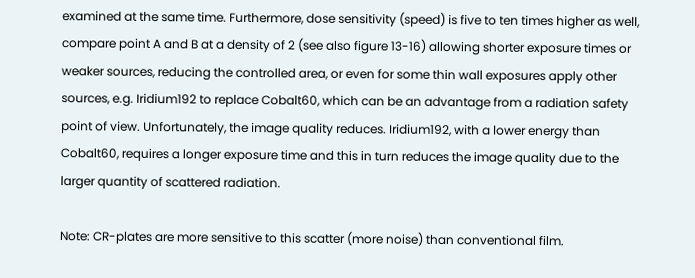examined at the same time. Furthermore, dose sensitivity (speed) is five to ten times higher as well, compare point A and B at a density of 2 (see also figure 13-16) allowing shorter exposure times or weaker sources, reducing the controlled area, or even for some thin wall exposures apply other sources, e.g. Iridium192 to replace Cobalt60, which can be an advantage from a radiation safety point of view. Unfortunately, the image quality reduces. Iridium192, with a lower energy than Cobalt60, requires a longer exposure time and this in turn reduces the image quality due to the larger quantity of scattered radiation.

Note: CR-plates are more sensitive to this scatter (more noise) than conventional film.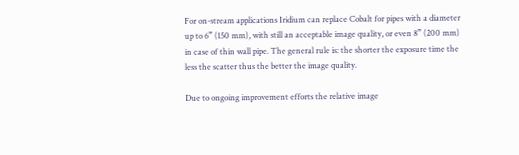For on-stream applications Iridium can replace Cobalt for pipes with a diameter up to 6” (150 mm), with still an acceptable image quality, or even 8” (200 mm) in case of thin wall pipe. The general rule is: the shorter the exposure time the less the scatter thus the better the image quality.

Due to ongoing improvement efforts the relative image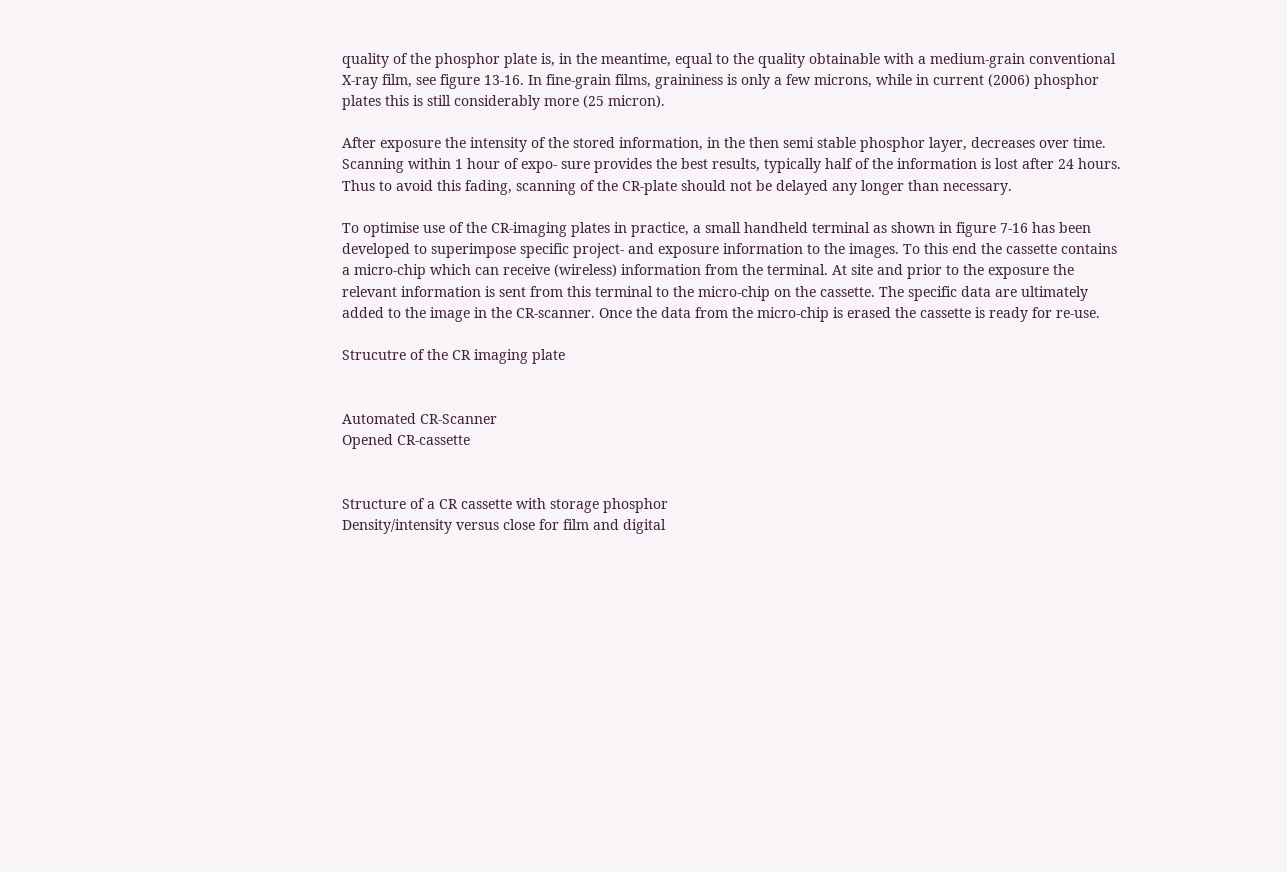quality of the phosphor plate is, in the meantime, equal to the quality obtainable with a medium-grain conventional X-ray film, see figure 13-16. In fine-grain films, graininess is only a few microns, while in current (2006) phosphor plates this is still considerably more (25 micron).

After exposure the intensity of the stored information, in the then semi stable phosphor layer, decreases over time. Scanning within 1 hour of expo- sure provides the best results, typically half of the information is lost after 24 hours. Thus to avoid this fading, scanning of the CR-plate should not be delayed any longer than necessary.

To optimise use of the CR-imaging plates in practice, a small handheld terminal as shown in figure 7-16 has been developed to superimpose specific project- and exposure information to the images. To this end the cassette contains a micro-chip which can receive (wireless) information from the terminal. At site and prior to the exposure the relevant information is sent from this terminal to the micro-chip on the cassette. The specific data are ultimately added to the image in the CR-scanner. Once the data from the micro-chip is erased the cassette is ready for re-use.

Strucutre of the CR imaging plate


Automated CR-Scanner
Opened CR-cassette


Structure of a CR cassette with storage phosphor
Density/intensity versus close for film and digital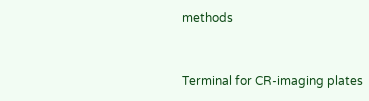methods


Terminal for CR-imaging plates